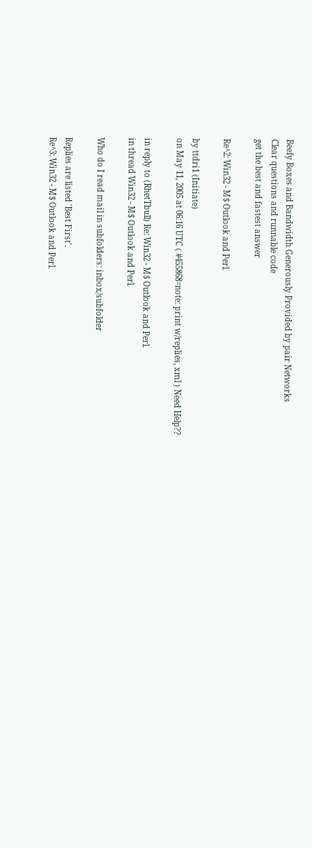Beefy Boxes and Bandwidth Generously Provided by pair Networks
Clear questions and runnable code
get the best and fastest answer

Re^2: Win32 - M$ Outlook and Perl.

by ttdri1 (Initiate)
on May 11, 2005 at 06:16 UTC ( #455868=note: print w/replies, xml ) Need Help??

in reply to (RhetTbull) Re: Win32 - M$ Outlook and Perl.
in thread Win32 - M$ Outlook and Perl.

Who do I read mail in subfolders: inbox/subfolder

Replies are listed 'Best First'.
Re^3: Win32 - M$ Outlook and Perl.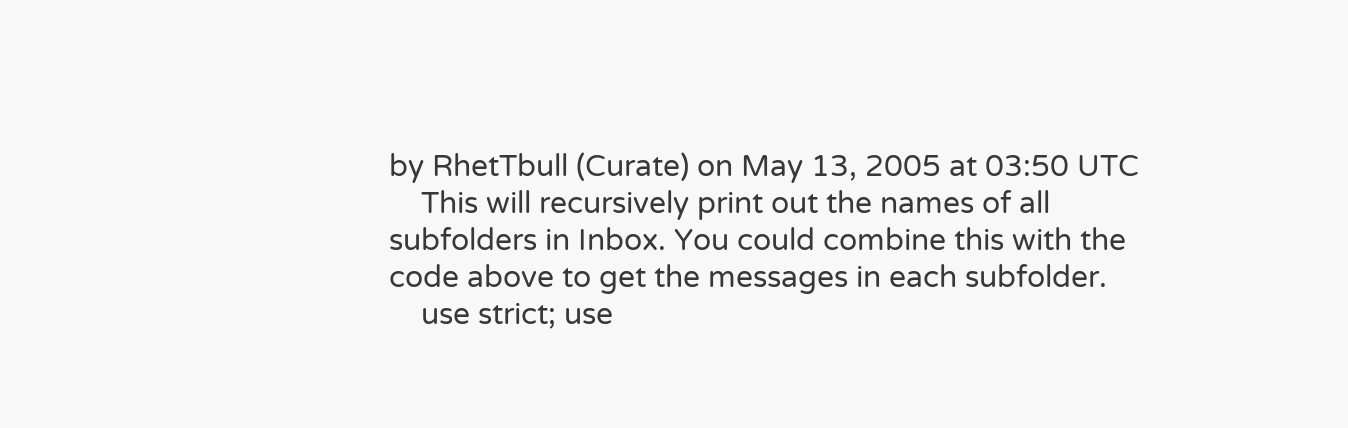by RhetTbull (Curate) on May 13, 2005 at 03:50 UTC
    This will recursively print out the names of all subfolders in Inbox. You could combine this with the code above to get the messages in each subfolder.
    use strict; use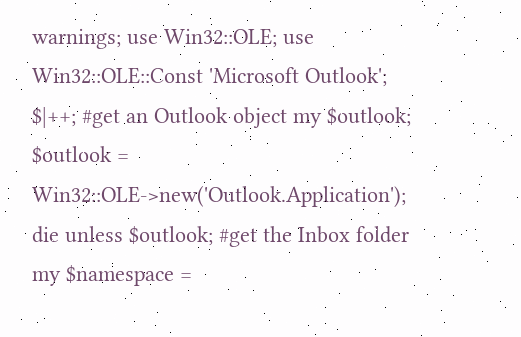warnings; use Win32::OLE; use Win32::OLE::Const 'Microsoft Outlook'; $|++; #get an Outlook object my $outlook; $outlook = Win32::OLE->new('Outlook.Application'); die unless $outlook; #get the Inbox folder my $namespace =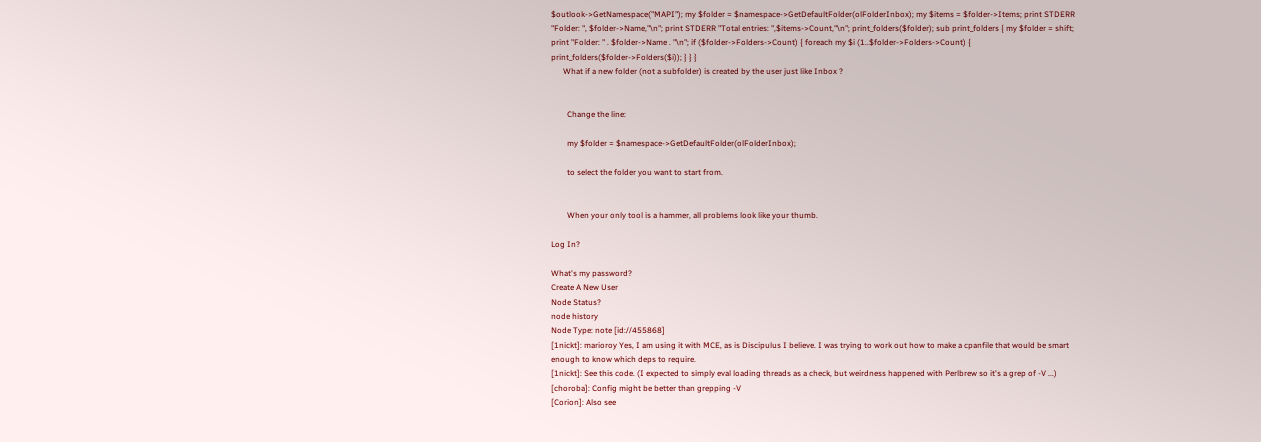$outlook->GetNamespace("MAPI"); my $folder = $namespace->GetDefaultFolder(olFolderInbox); my $items = $folder->Items; print STDERR "Folder: ", $folder->Name,"\n"; print STDERR "Total entries: ",$items->Count,"\n"; print_folders($folder); sub print_folders { my $folder = shift; print "Folder: " . $folder->Name . "\n"; if ($folder->Folders->Count) { foreach my $i (1..$folder->Folders->Count) { print_folders($folder->Folders($i)); } } }
      What if a new folder (not a subfolder) is created by the user just like Inbox ?


        Change the line:

        my $folder = $namespace->GetDefaultFolder(olFolderInbox);

        to select the folder you want to start from.


        When your only tool is a hammer, all problems look like your thumb.

Log In?

What's my password?
Create A New User
Node Status?
node history
Node Type: note [id://455868]
[1nickt]: marioroy Yes, I am using it with MCE, as is Discipulus I believe. I was trying to work out how to make a cpanfile that would be smart enough to know which deps to require.
[1nickt]: See this code. (I expected to simply eval loading threads as a check, but weirdness happened with Perlbrew so it's a grep of -V ...)
[choroba]: Config might be better than grepping -V
[Corion]: Also see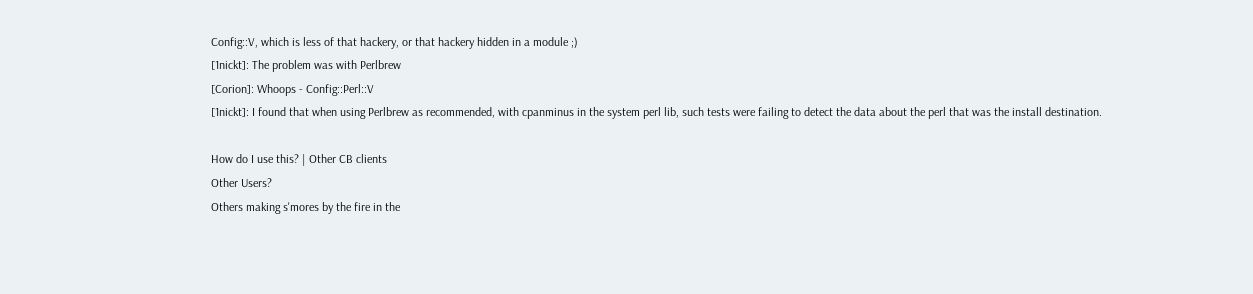Config::V, which is less of that hackery, or that hackery hidden in a module ;)
[1nickt]: The problem was with Perlbrew
[Corion]: Whoops - Config::Perl::V
[1nickt]: I found that when using Perlbrew as recommended, with cpanminus in the system perl lib, such tests were failing to detect the data about the perl that was the install destination.

How do I use this? | Other CB clients
Other Users?
Others making s'mores by the fire in the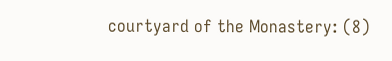courtyard of the Monastery: (8)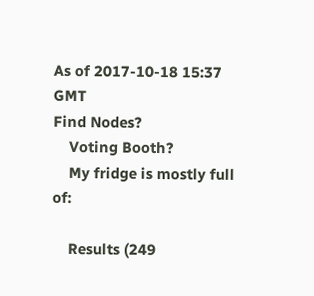As of 2017-10-18 15:37 GMT
Find Nodes?
    Voting Booth?
    My fridge is mostly full of:

    Results (249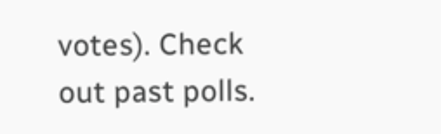votes). Check out past polls.